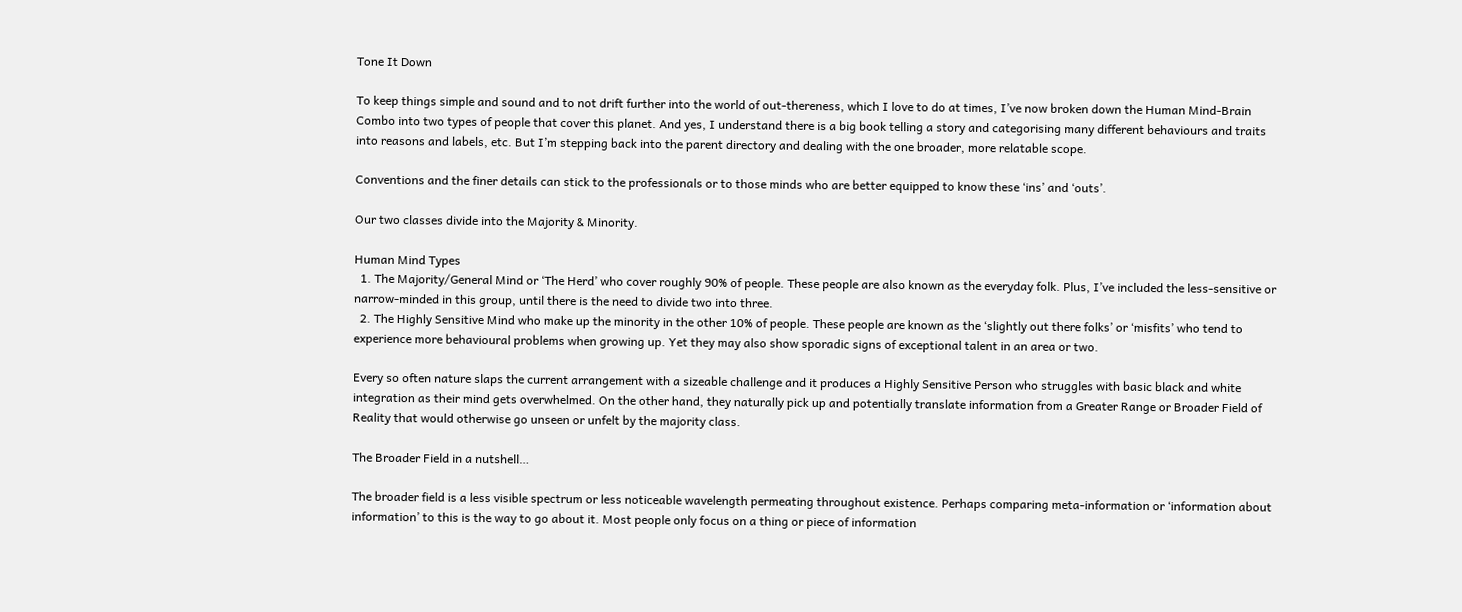Tone It Down

To keep things simple and sound and to not drift further into the world of out-thereness, which I love to do at times, I’ve now broken down the Human Mind-Brain Combo into two types of people that cover this planet. And yes, I understand there is a big book telling a story and categorising many different behaviours and traits into reasons and labels, etc. But I’m stepping back into the parent directory and dealing with the one broader, more relatable scope.

Conventions and the finer details can stick to the professionals or to those minds who are better equipped to know these ‘ins’ and ‘outs’.

Our two classes divide into the Majority & Minority.

Human Mind Types
  1. The Majority/General Mind or ‘The Herd’ who cover roughly 90% of people. These people are also known as the everyday folk. Plus, I’ve included the less-sensitive or narrow-minded in this group, until there is the need to divide two into three.
  2. The Highly Sensitive Mind who make up the minority in the other 10% of people. These people are known as the ‘slightly out there folks’ or ‘misfits’ who tend to experience more behavioural problems when growing up. Yet they may also show sporadic signs of exceptional talent in an area or two.

Every so often nature slaps the current arrangement with a sizeable challenge and it produces a Highly Sensitive Person who struggles with basic black and white integration as their mind gets overwhelmed. On the other hand, they naturally pick up and potentially translate information from a Greater Range or Broader Field of Reality that would otherwise go unseen or unfelt by the majority class.

The Broader Field in a nutshell…

The broader field is a less visible spectrum or less noticeable wavelength permeating throughout existence. Perhaps comparing meta-information or ‘information about information’ to this is the way to go about it. Most people only focus on a thing or piece of information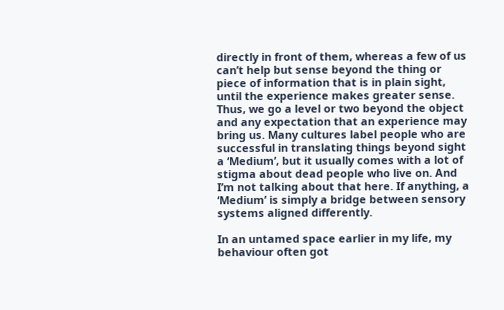directly in front of them, whereas a few of us can’t help but sense beyond the thing or piece of information that is in plain sight, until the experience makes greater sense. Thus, we go a level or two beyond the object and any expectation that an experience may bring us. Many cultures label people who are successful in translating things beyond sight a ‘Medium’, but it usually comes with a lot of stigma about dead people who live on. And I’m not talking about that here. If anything, a ‘Medium’ is simply a bridge between sensory systems aligned differently.

In an untamed space earlier in my life, my behaviour often got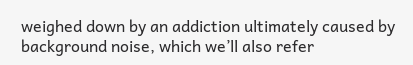weighed down by an addiction ultimately caused by background noise, which we’ll also refer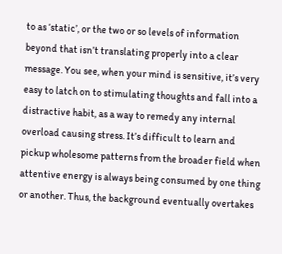to as ‘static’, or the two or so levels of information beyond that isn’t translating properly into a clear message. You see, when your mind is sensitive, it’s very easy to latch on to stimulating thoughts and fall into a distractive habit, as a way to remedy any internal overload causing stress. It’s difficult to learn and pickup wholesome patterns from the broader field when attentive energy is always being consumed by one thing or another. Thus, the background eventually overtakes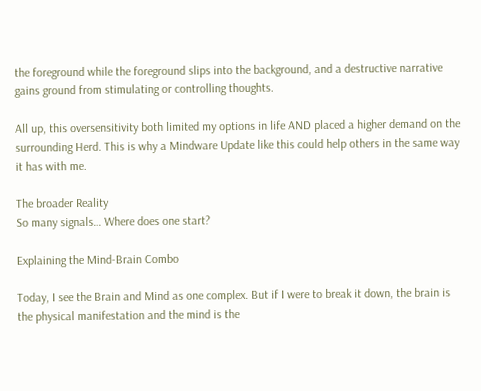the foreground while the foreground slips into the background, and a destructive narrative gains ground from stimulating or controlling thoughts.

All up, this oversensitivity both limited my options in life AND placed a higher demand on the surrounding Herd. This is why a Mindware Update like this could help others in the same way it has with me.

The broader Reality
So many signals… Where does one start?

Explaining the Mind-Brain Combo

Today, I see the Brain and Mind as one complex. But if I were to break it down, the brain is the physical manifestation and the mind is the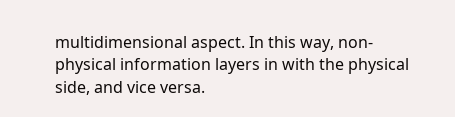multidimensional aspect. In this way, non-physical information layers in with the physical side, and vice versa.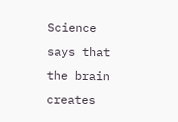Science says that the brain creates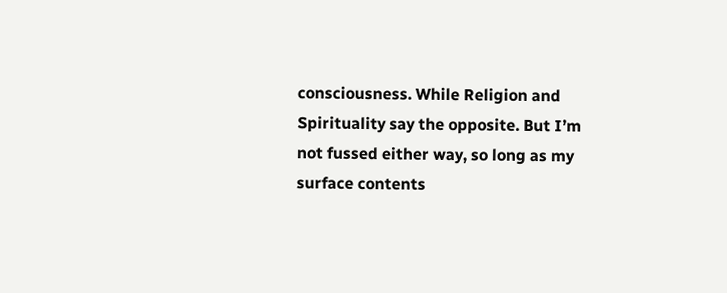consciousness. While Religion and Spirituality say the opposite. But I’m not fussed either way, so long as my surface contents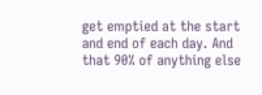get emptied at the start and end of each day. And that 90% of anything else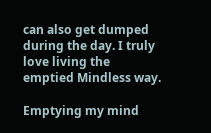can also get dumped during the day. I truly love living the emptied Mindless way.

Emptying my mind